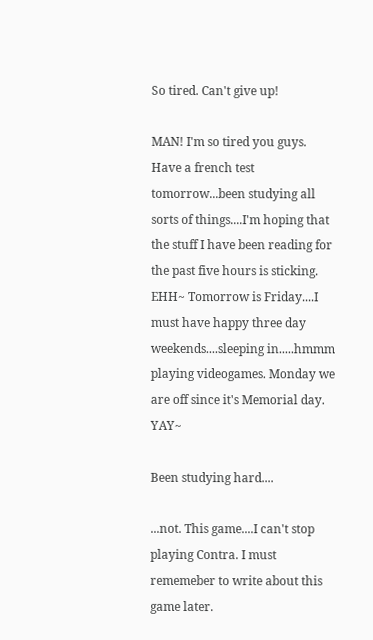So tired. Can't give up!

MAN! I'm so tired you guys. Have a french test tomorrow...been studying all sorts of things....I'm hoping that the stuff I have been reading for the past five hours is sticking. EHH~ Tomorrow is Friday....I must have happy three day weekends....sleeping in.....hmmm playing videogames. Monday we are off since it's Memorial day. YAY~

Been studying hard....

...not. This game....I can't stop playing Contra. I must rememeber to write about this game later.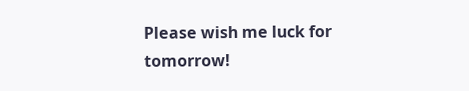Please wish me luck for tomorrow!